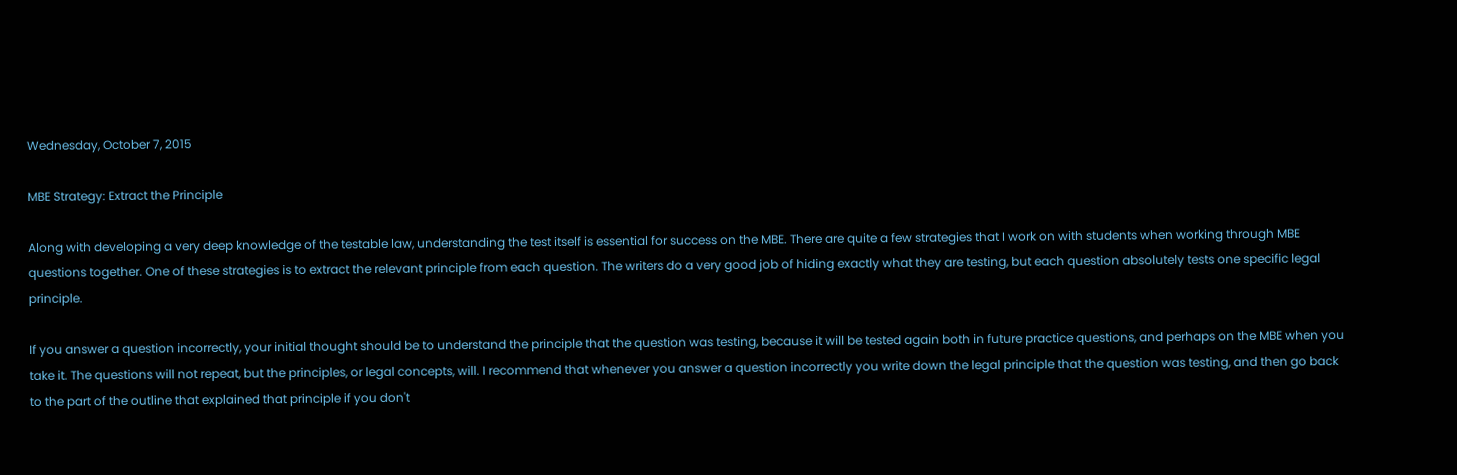Wednesday, October 7, 2015

MBE Strategy: Extract the Principle

Along with developing a very deep knowledge of the testable law, understanding the test itself is essential for success on the MBE. There are quite a few strategies that I work on with students when working through MBE questions together. One of these strategies is to extract the relevant principle from each question. The writers do a very good job of hiding exactly what they are testing, but each question absolutely tests one specific legal principle.

If you answer a question incorrectly, your initial thought should be to understand the principle that the question was testing, because it will be tested again both in future practice questions, and perhaps on the MBE when you take it. The questions will not repeat, but the principles, or legal concepts, will. I recommend that whenever you answer a question incorrectly you write down the legal principle that the question was testing, and then go back to the part of the outline that explained that principle if you don't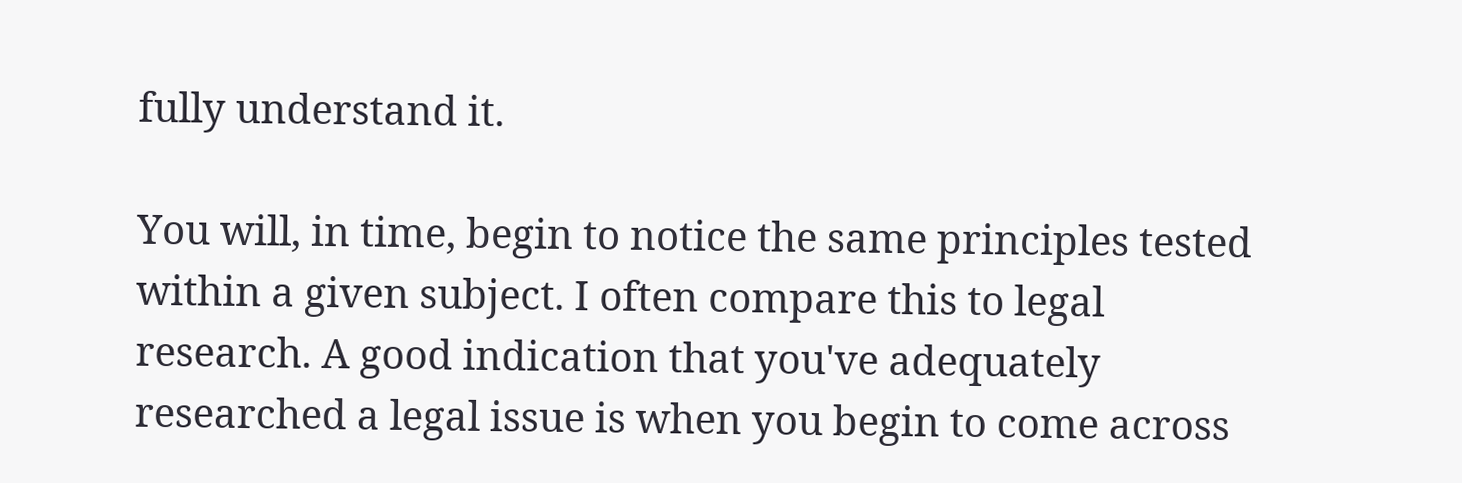fully understand it.

You will, in time, begin to notice the same principles tested within a given subject. I often compare this to legal research. A good indication that you've adequately researched a legal issue is when you begin to come across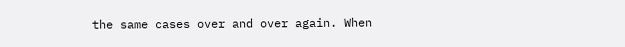the same cases over and over again. When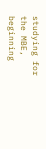studying for the MBE, beginning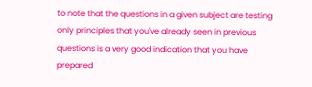to note that the questions in a given subject are testing only principles that you've already seen in previous questions is a very good indication that you have prepared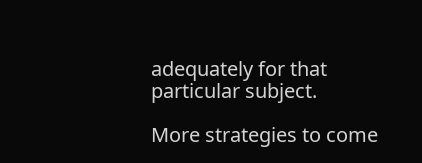adequately for that particular subject.

More strategies to come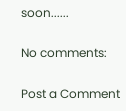soon......

No comments:

Post a Comment